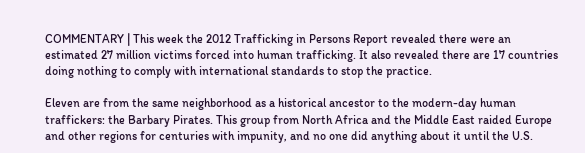COMMENTARY | This week the 2012 Trafficking in Persons Report revealed there were an estimated 27 million victims forced into human trafficking. It also revealed there are 17 countries doing nothing to comply with international standards to stop the practice.

Eleven are from the same neighborhood as a historical ancestor to the modern-day human traffickers: the Barbary Pirates. This group from North Africa and the Middle East raided Europe and other regions for centuries with impunity, and no one did anything about it until the U.S.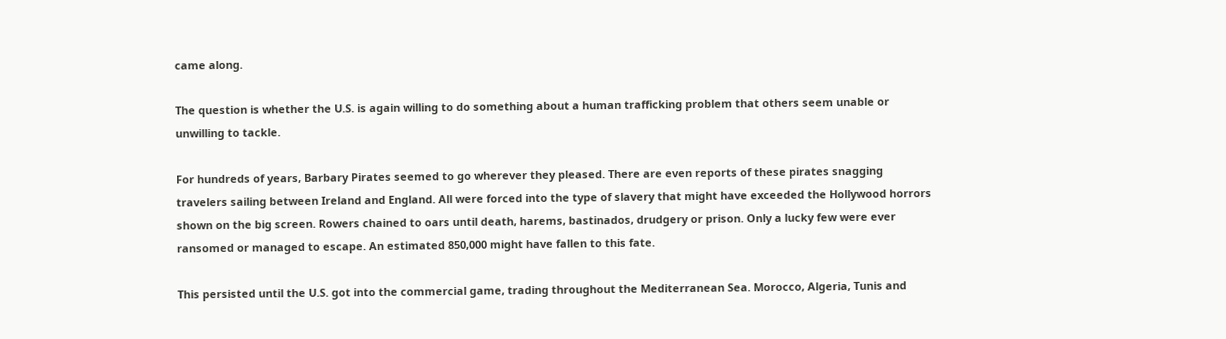came along.

The question is whether the U.S. is again willing to do something about a human trafficking problem that others seem unable or unwilling to tackle.

For hundreds of years, Barbary Pirates seemed to go wherever they pleased. There are even reports of these pirates snagging travelers sailing between Ireland and England. All were forced into the type of slavery that might have exceeded the Hollywood horrors shown on the big screen. Rowers chained to oars until death, harems, bastinados, drudgery or prison. Only a lucky few were ever ransomed or managed to escape. An estimated 850,000 might have fallen to this fate.

This persisted until the U.S. got into the commercial game, trading throughout the Mediterranean Sea. Morocco, Algeria, Tunis and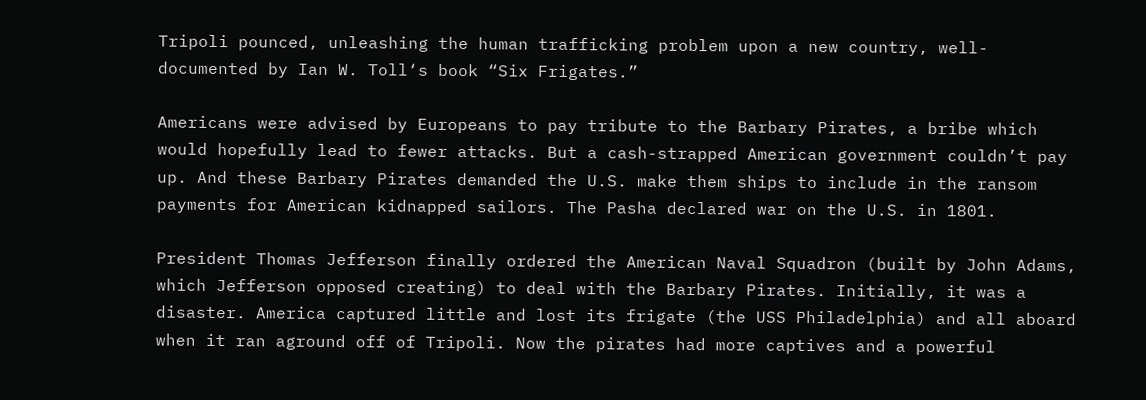Tripoli pounced, unleashing the human trafficking problem upon a new country, well-documented by Ian W. Toll‘s book “Six Frigates.”

Americans were advised by Europeans to pay tribute to the Barbary Pirates, a bribe which would hopefully lead to fewer attacks. But a cash-strapped American government couldn’t pay up. And these Barbary Pirates demanded the U.S. make them ships to include in the ransom payments for American kidnapped sailors. The Pasha declared war on the U.S. in 1801.

President Thomas Jefferson finally ordered the American Naval Squadron (built by John Adams, which Jefferson opposed creating) to deal with the Barbary Pirates. Initially, it was a disaster. America captured little and lost its frigate (the USS Philadelphia) and all aboard when it ran aground off of Tripoli. Now the pirates had more captives and a powerful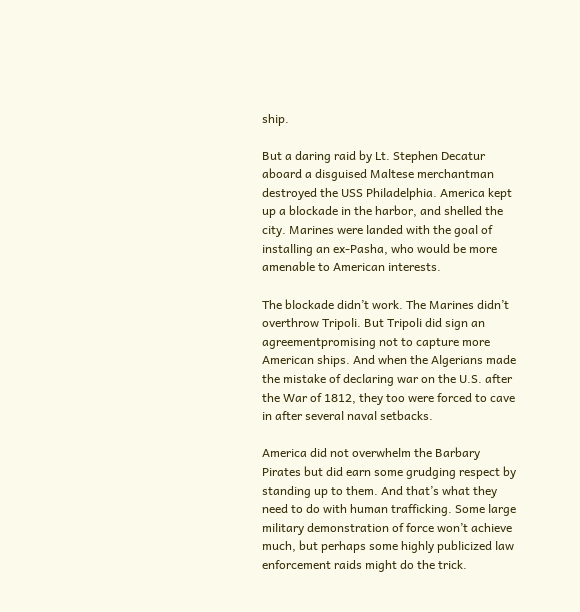ship.

But a daring raid by Lt. Stephen Decatur aboard a disguised Maltese merchantman destroyed the USS Philadelphia. America kept up a blockade in the harbor, and shelled the city. Marines were landed with the goal of installing an ex-Pasha, who would be more amenable to American interests.

The blockade didn’t work. The Marines didn’t overthrow Tripoli. But Tripoli did sign an agreementpromising not to capture more American ships. And when the Algerians made the mistake of declaring war on the U.S. after the War of 1812, they too were forced to cave in after several naval setbacks.

America did not overwhelm the Barbary Pirates but did earn some grudging respect by standing up to them. And that’s what they need to do with human trafficking. Some large military demonstration of force won’t achieve much, but perhaps some highly publicized law enforcement raids might do the trick.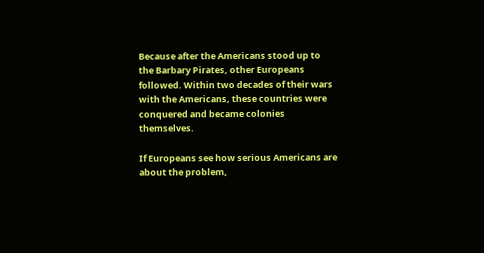Because after the Americans stood up to the Barbary Pirates, other Europeans followed. Within two decades of their wars with the Americans, these countries were conquered and became colonies themselves.

If Europeans see how serious Americans are about the problem,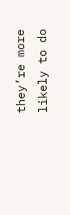they’re more likely to do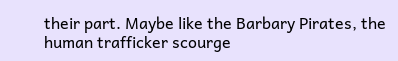their part. Maybe like the Barbary Pirates, the human trafficker scourge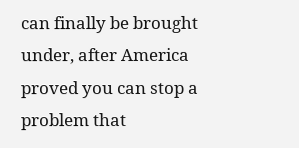can finally be brought under, after America proved you can stop a problem that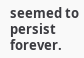seemed to persist forever.